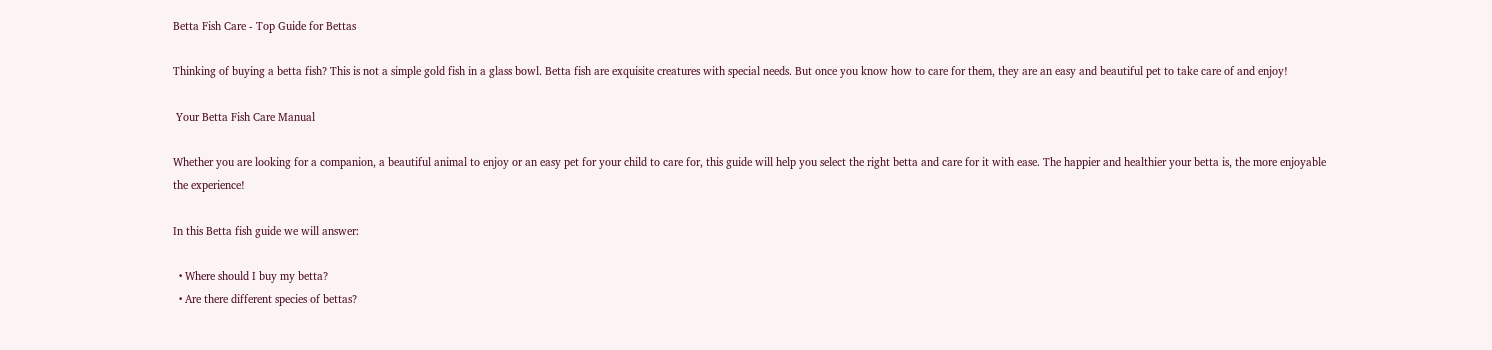Betta Fish Care - Top Guide for Bettas

Thinking of buying a betta fish? This is not a simple gold fish in a glass bowl. Betta fish are exquisite creatures with special needs. But once you know how to care for them, they are an easy and beautiful pet to take care of and enjoy!

 Your Betta Fish Care Manual

Whether you are looking for a companion, a beautiful animal to enjoy or an easy pet for your child to care for, this guide will help you select the right betta and care for it with ease. The happier and healthier your betta is, the more enjoyable the experience!

In this Betta fish guide we will answer:

  • Where should I buy my betta?
  • Are there different species of bettas?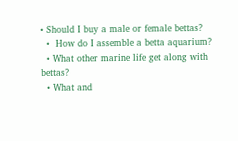• Should I buy a male or female bettas?
  •  How do I assemble a betta aquarium?
  • What other marine life get along with bettas?
  • What and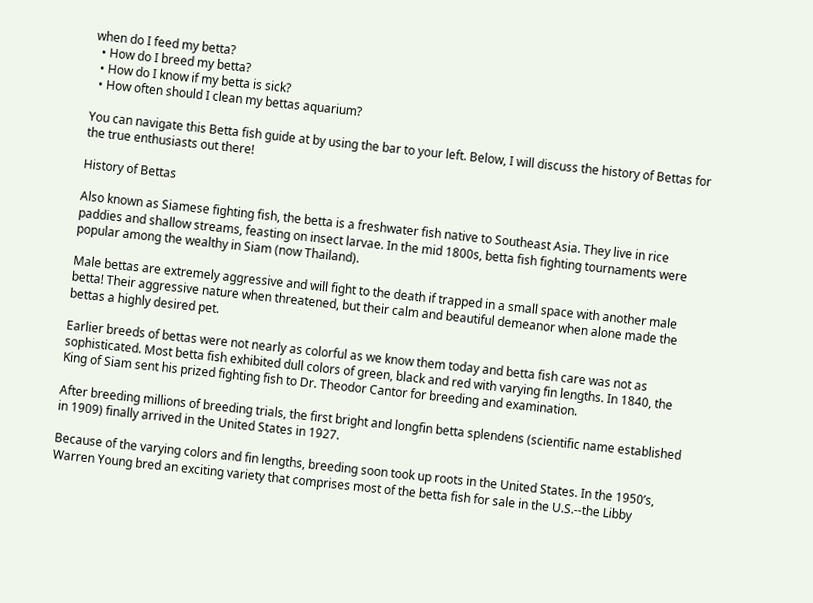when do I feed my betta?
  • How do I breed my betta?
  • How do I know if my betta is sick?
  • How often should I clean my bettas aquarium?

You can navigate this Betta fish guide at by using the bar to your left. Below, I will discuss the history of Bettas for the true enthusiasts out there!

History of Bettas

Also known as Siamese fighting fish, the betta is a freshwater fish native to Southeast Asia. They live in rice paddies and shallow streams, feasting on insect larvae. In the mid 1800s, betta fish fighting tournaments were popular among the wealthy in Siam (now Thailand).

Male bettas are extremely aggressive and will fight to the death if trapped in a small space with another male betta! Their aggressive nature when threatened, but their calm and beautiful demeanor when alone made the bettas a highly desired pet.

Earlier breeds of bettas were not nearly as colorful as we know them today and betta fish care was not as sophisticated. Most betta fish exhibited dull colors of green, black and red with varying fin lengths. In 1840, the King of Siam sent his prized fighting fish to Dr. Theodor Cantor for breeding and examination.

After breeding millions of breeding trials, the first bright and longfin betta splendens (scientific name established in 1909) finally arrived in the United States in 1927.

Because of the varying colors and fin lengths, breeding soon took up roots in the United States. In the 1950’s, Warren Young bred an exciting variety that comprises most of the betta fish for sale in the U.S.--the Libby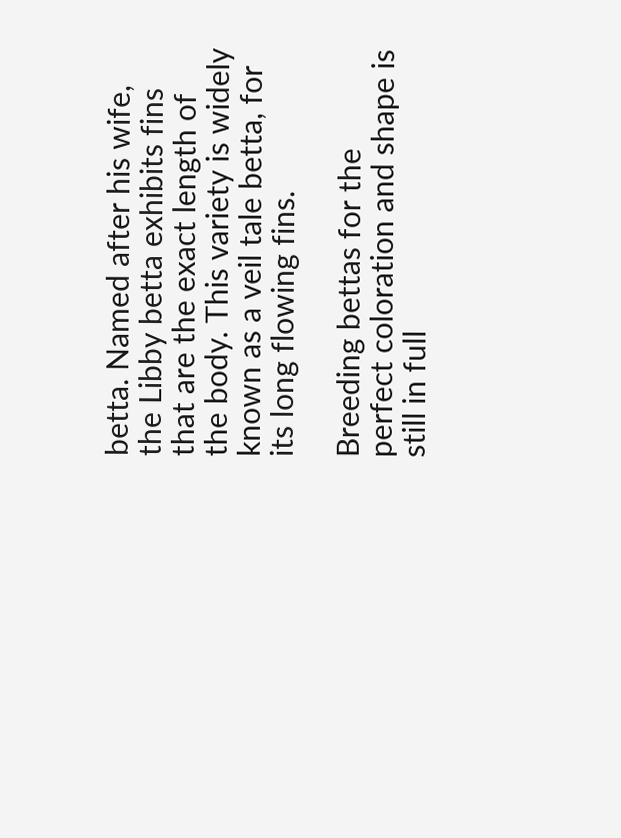betta. Named after his wife, the Libby betta exhibits fins that are the exact length of the body. This variety is widely known as a veil tale betta, for its long flowing fins.

Breeding bettas for the perfect coloration and shape is still in full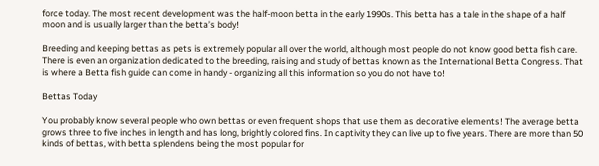force today. The most recent development was the half-moon betta in the early 1990s. This betta has a tale in the shape of a half moon and is usually larger than the betta’s body!

Breeding and keeping bettas as pets is extremely popular all over the world, although most people do not know good betta fish care. There is even an organization dedicated to the breeding, raising and study of bettas known as the International Betta Congress. That is where a Betta fish guide can come in handy - organizing all this information so you do not have to!

Bettas Today

You probably know several people who own bettas or even frequent shops that use them as decorative elements! The average betta grows three to five inches in length and has long, brightly colored fins. In captivity they can live up to five years. There are more than 50 kinds of bettas, with betta splendens being the most popular for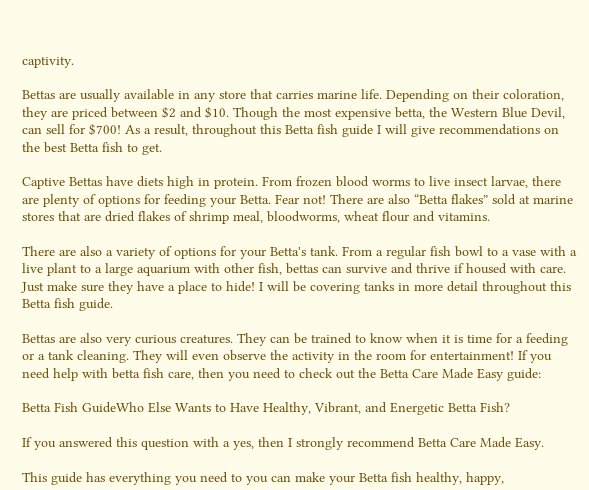captivity.

Bettas are usually available in any store that carries marine life. Depending on their coloration, they are priced between $2 and $10. Though the most expensive betta, the Western Blue Devil, can sell for $700! As a result, throughout this Betta fish guide I will give recommendations on the best Betta fish to get.

Captive Bettas have diets high in protein. From frozen blood worms to live insect larvae, there are plenty of options for feeding your Betta. Fear not! There are also “Betta flakes” sold at marine stores that are dried flakes of shrimp meal, bloodworms, wheat flour and vitamins.

There are also a variety of options for your Betta's tank. From a regular fish bowl to a vase with a live plant to a large aquarium with other fish, bettas can survive and thrive if housed with care. Just make sure they have a place to hide! I will be covering tanks in more detail throughout this Betta fish guide.

Bettas are also very curious creatures. They can be trained to know when it is time for a feeding or a tank cleaning. They will even observe the activity in the room for entertainment! If you need help with betta fish care, then you need to check out the Betta Care Made Easy guide:

Betta Fish GuideWho Else Wants to Have Healthy, Vibrant, and Energetic Betta Fish?

If you answered this question with a yes, then I strongly recommend Betta Care Made Easy.

This guide has everything you need to you can make your Betta fish healthy, happy,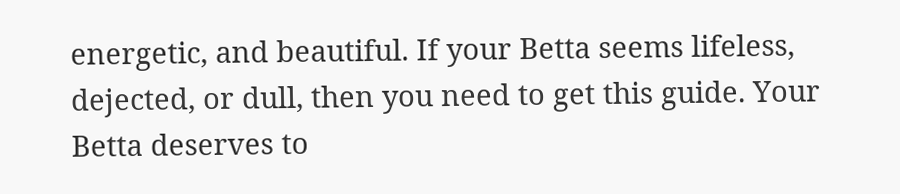energetic, and beautiful. If your Betta seems lifeless, dejected, or dull, then you need to get this guide. Your Betta deserves to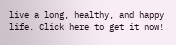live a long, healthy, and happy life. Click here to get it now!